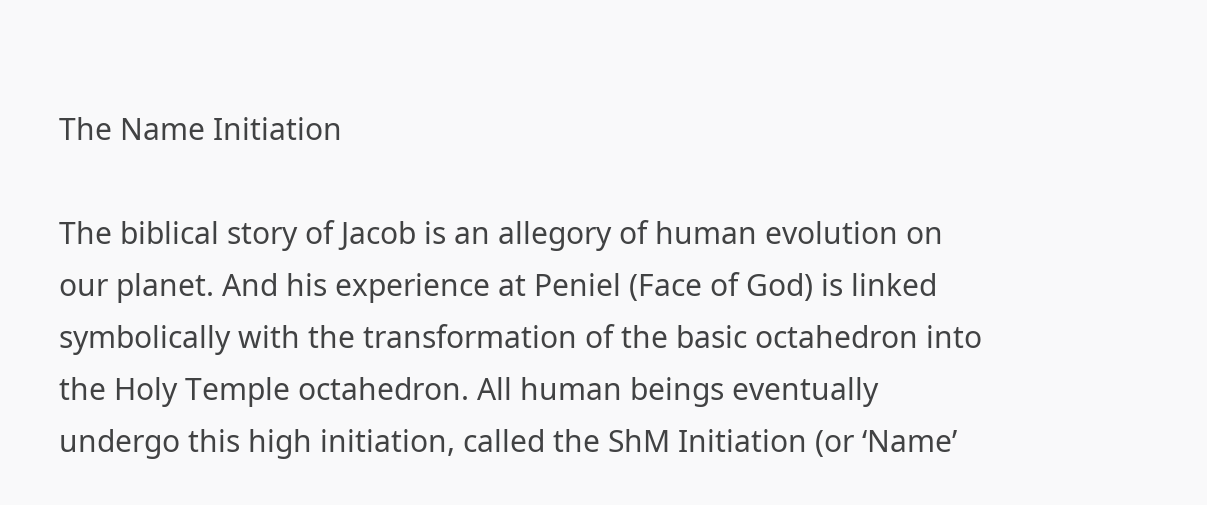The Name Initiation

The biblical story of Jacob is an allegory of human evolution on our planet. And his experience at Peniel (Face of God) is linked symbolically with the transformation of the basic octahedron into the Holy Temple octahedron. All human beings eventually undergo this high initiation, called the ShM Initiation (or ‘Name’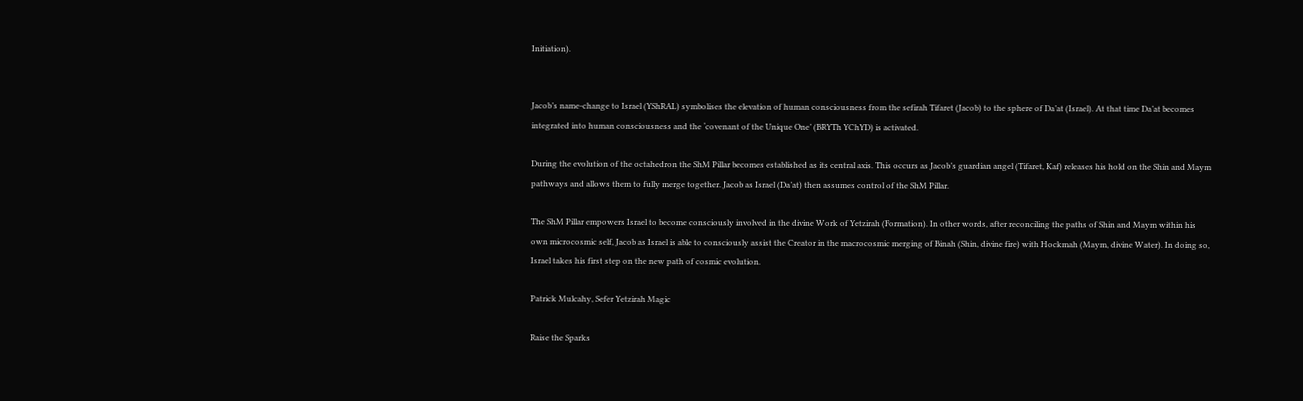Initiation).


Jacob’s name-change to Israel (YShRAL) symbolises the elevation of human consciousness from the sefirah Tifaret (Jacob) to the sphere of Da’at (Israel). At that time Da’at becomes integrated into human consciousness and the ‘covenant of the Unique One’ (BRYTh YChYD) is activated.

During the evolution of the octahedron the ShM Pillar becomes established as its central axis. This occurs as Jacob’s guardian angel (Tifaret, Kaf) releases his hold on the Shin and Maym pathways and allows them to fully merge together. Jacob as Israel (Da’at) then assumes control of the ShM Pillar.

The ShM Pillar empowers Israel to become consciously involved in the divine Work of Yetzirah (Formation). In other words, after reconciling the paths of Shin and Maym within his own microcosmic self, Jacob as Israel is able to consciously assist the Creator in the macrocosmic merging of Binah (Shin, divine fire) with Hockmah (Maym, divine Water). In doing so, Israel takes his first step on the new path of cosmic evolution.

Patrick Mulcahy, Sefer Yetzirah Magic

Raise the Sparks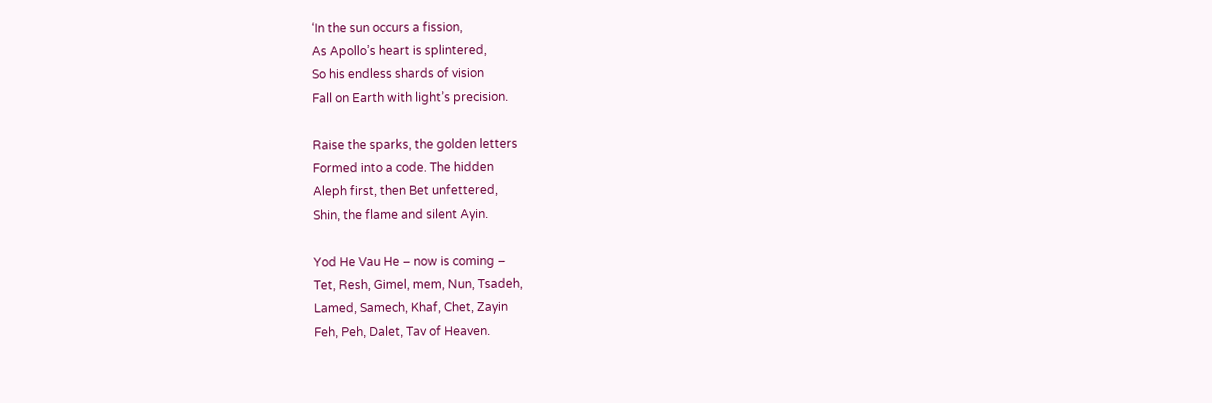‘In the sun occurs a fission,
As Apollo’s heart is splintered,
So his endless shards of vision
Fall on Earth with light’s precision.

Raise the sparks, the golden letters
Formed into a code. The hidden
Aleph first, then Bet unfettered,
Shin, the flame and silent Ayin.

Yod He Vau He – now is coming –
Tet, Resh, Gimel, mem, Nun, Tsadeh,
Lamed, Samech, Khaf, Chet, Zayin
Feh, Peh, Dalet, Tav of Heaven.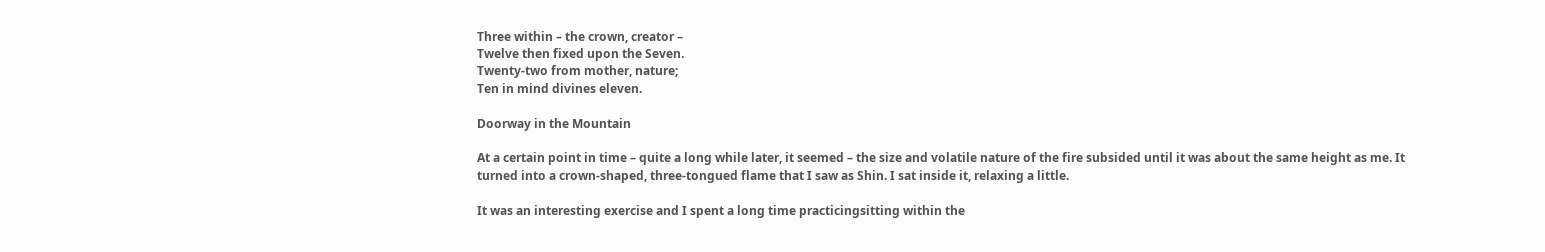Three within – the crown, creator –
Twelve then fixed upon the Seven.
Twenty-two from mother, nature;
Ten in mind divines eleven.

Doorway in the Mountain

At a certain point in time – quite a long while later, it seemed – the size and volatile nature of the fire subsided until it was about the same height as me. It turned into a crown-shaped, three-tongued flame that I saw as Shin. I sat inside it, relaxing a little.

It was an interesting exercise and I spent a long time practicingsitting within the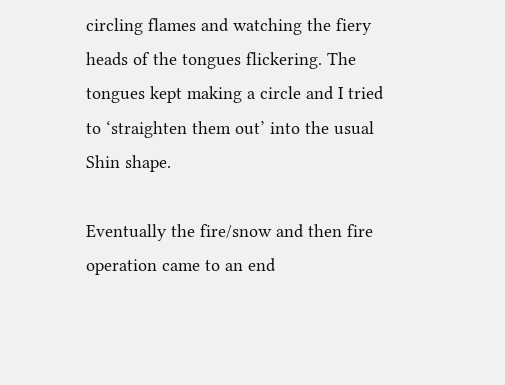circling flames and watching the fiery heads of the tongues flickering. The tongues kept making a circle and I tried to ‘straighten them out’ into the usual Shin shape.

Eventually the fire/snow and then fire operation came to an end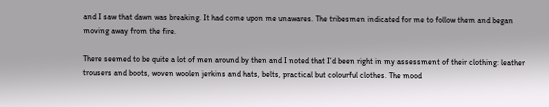and I saw that dawn was breaking. It had come upon me unawares. The tribesmen indicated for me to follow them and began moving away from the fire.

There seemed to be quite a lot of men around by then and I noted that I’d been right in my assessment of their clothing: leather trousers and boots, woven woolen jerkins and hats, belts, practical but colourful clothes. The mood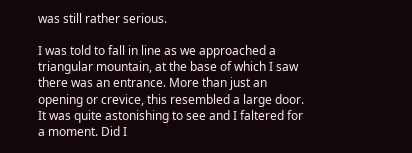was still rather serious.

I was told to fall in line as we approached a triangular mountain, at the base of which I saw there was an entrance. More than just an opening or crevice, this resembled a large door. It was quite astonishing to see and I faltered for a moment. Did I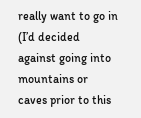really want to go in (I’d decided against going into mountains or caves prior to this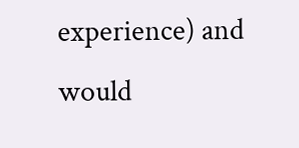experience) and would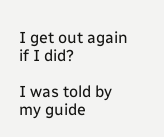I get out again if I did?

I was told by my guide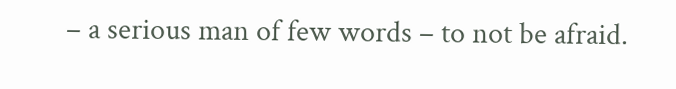– a serious man of few words – to not be afraid.